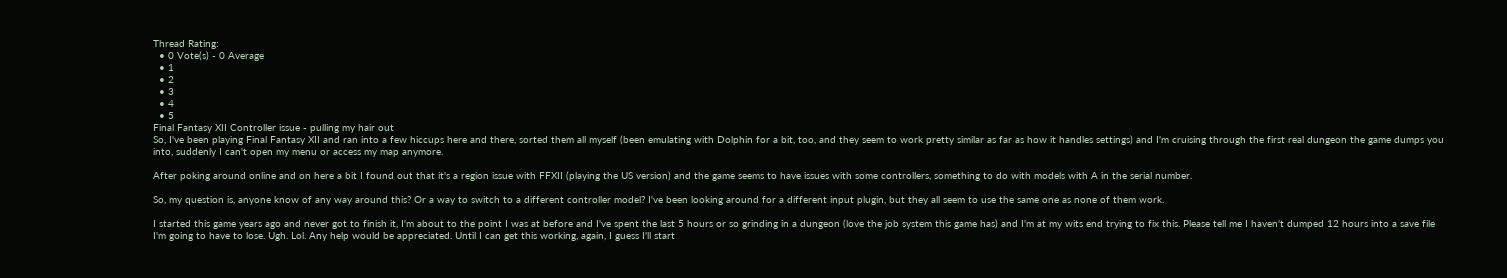Thread Rating:
  • 0 Vote(s) - 0 Average
  • 1
  • 2
  • 3
  • 4
  • 5
Final Fantasy XII Controller issue - pulling my hair out
So, I've been playing Final Fantasy XII and ran into a few hiccups here and there, sorted them all myself (been emulating with Dolphin for a bit, too, and they seem to work pretty similar as far as how it handles settings) and I'm cruising through the first real dungeon the game dumps you into, suddenly I can't open my menu or access my map anymore.

After poking around online and on here a bit I found out that it's a region issue with FFXII (playing the US version) and the game seems to have issues with some controllers, something to do with models with A in the serial number.

So, my question is, anyone know of any way around this? Or a way to switch to a different controller model? I've been looking around for a different input plugin, but they all seem to use the same one as none of them work.

I started this game years ago and never got to finish it, I'm about to the point I was at before and I've spent the last 5 hours or so grinding in a dungeon (love the job system this game has) and I'm at my wits end trying to fix this. Please tell me I haven't dumped 12 hours into a save file I'm going to have to lose. Ugh. Lol. Any help would be appreciated. Until I can get this working, again, I guess I'll start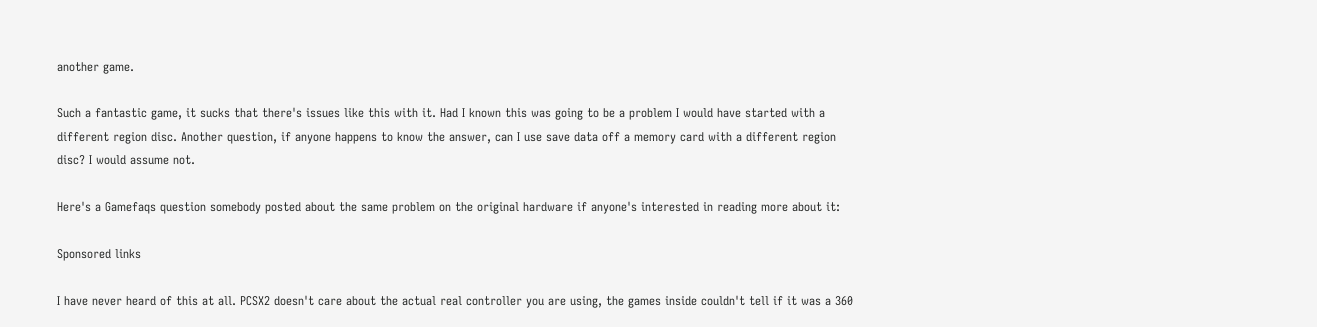another game.

Such a fantastic game, it sucks that there's issues like this with it. Had I known this was going to be a problem I would have started with a different region disc. Another question, if anyone happens to know the answer, can I use save data off a memory card with a different region disc? I would assume not.

Here's a Gamefaqs question somebody posted about the same problem on the original hardware if anyone's interested in reading more about it:

Sponsored links

I have never heard of this at all. PCSX2 doesn't care about the actual real controller you are using, the games inside couldn't tell if it was a 360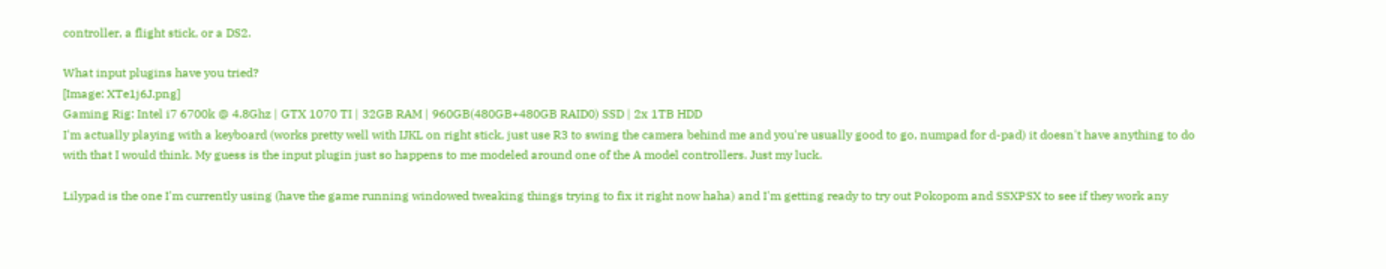controller, a flight stick, or a DS2.

What input plugins have you tried?
[Image: XTe1j6J.png]
Gaming Rig: Intel i7 6700k @ 4.8Ghz | GTX 1070 TI | 32GB RAM | 960GB(480GB+480GB RAID0) SSD | 2x 1TB HDD
I'm actually playing with a keyboard (works pretty well with IJKL on right stick, just use R3 to swing the camera behind me and you're usually good to go, numpad for d-pad) it doesn't have anything to do with that I would think. My guess is the input plugin just so happens to me modeled around one of the A model controllers. Just my luck.

Lilypad is the one I'm currently using (have the game running windowed tweaking things trying to fix it right now haha) and I'm getting ready to try out Pokopom and SSXPSX to see if they work any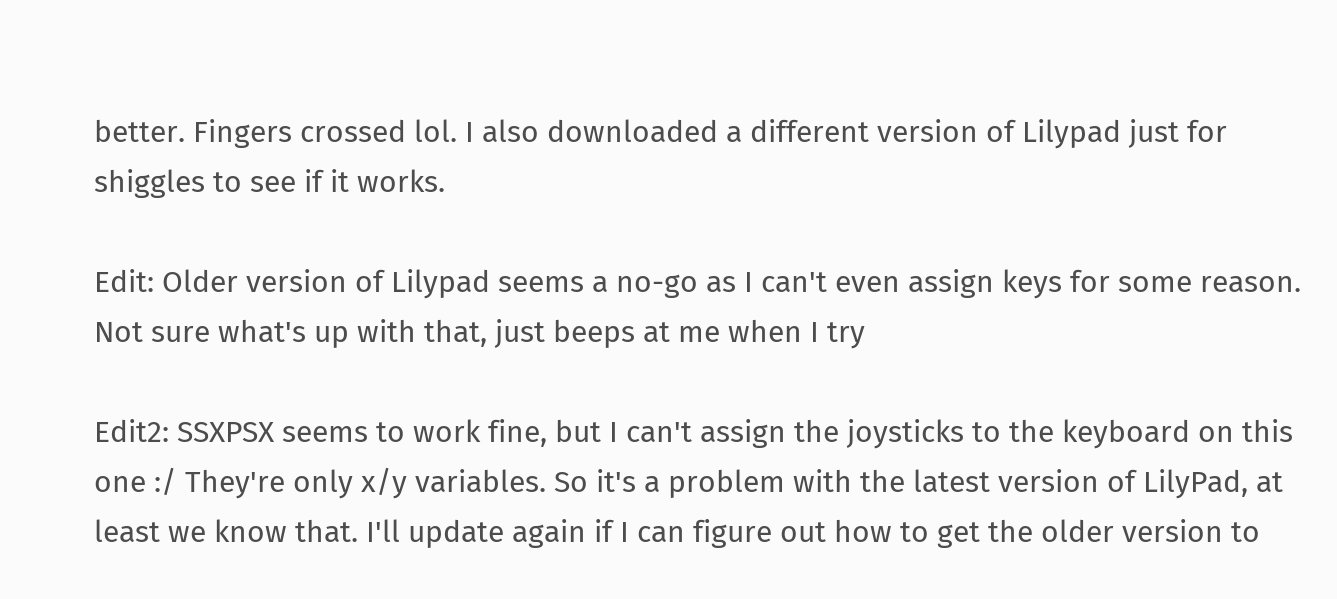better. Fingers crossed lol. I also downloaded a different version of Lilypad just for shiggles to see if it works.

Edit: Older version of Lilypad seems a no-go as I can't even assign keys for some reason. Not sure what's up with that, just beeps at me when I try

Edit2: SSXPSX seems to work fine, but I can't assign the joysticks to the keyboard on this one :/ They're only x/y variables. So it's a problem with the latest version of LilyPad, at least we know that. I'll update again if I can figure out how to get the older version to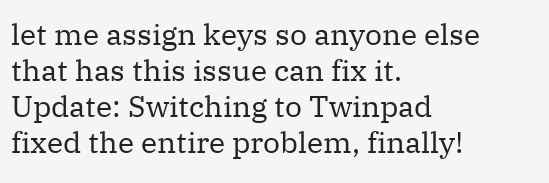let me assign keys so anyone else that has this issue can fix it.
Update: Switching to Twinpad fixed the entire problem, finally!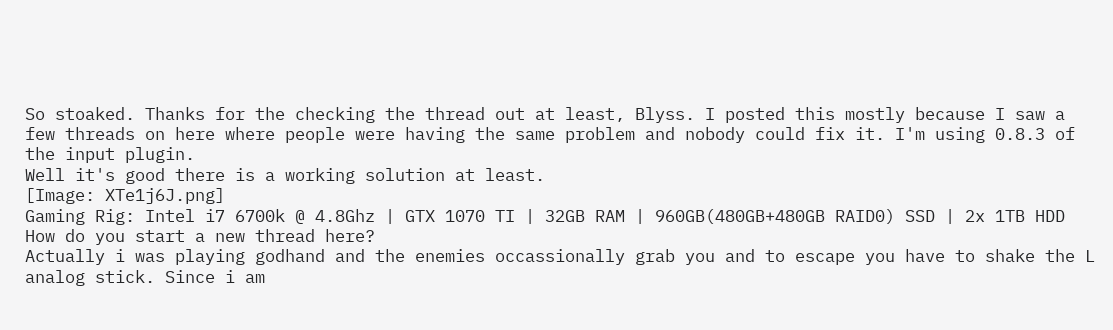So stoaked. Thanks for the checking the thread out at least, Blyss. I posted this mostly because I saw a few threads on here where people were having the same problem and nobody could fix it. I'm using 0.8.3 of the input plugin.
Well it's good there is a working solution at least.
[Image: XTe1j6J.png]
Gaming Rig: Intel i7 6700k @ 4.8Ghz | GTX 1070 TI | 32GB RAM | 960GB(480GB+480GB RAID0) SSD | 2x 1TB HDD
How do you start a new thread here?
Actually i was playing godhand and the enemies occassionally grab you and to escape you have to shake the L analog stick. Since i am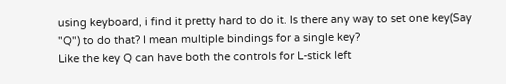using keyboard, i find it pretty hard to do it. Is there any way to set one key(Say "Q") to do that? I mean multiple bindings for a single key?
Like the key Q can have both the controls for L-stick left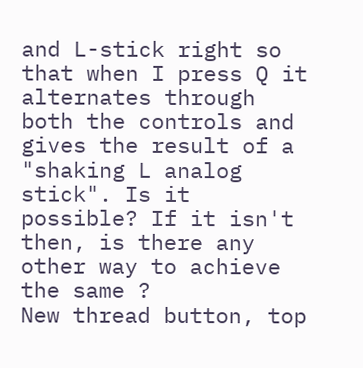and L-stick right so that when I press Q it alternates through both the controls and gives the result of a "shaking L analog stick". Is it possible? If it isn't then, is there any other way to achieve the same ?
New thread button, top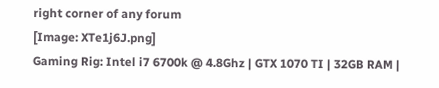right corner of any forum
[Image: XTe1j6J.png]
Gaming Rig: Intel i7 6700k @ 4.8Ghz | GTX 1070 TI | 32GB RAM |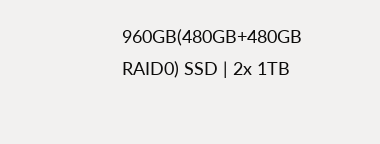960GB(480GB+480GB RAID0) SSD | 2x 1TB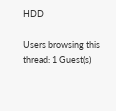HDD

Users browsing this thread: 1 Guest(s)